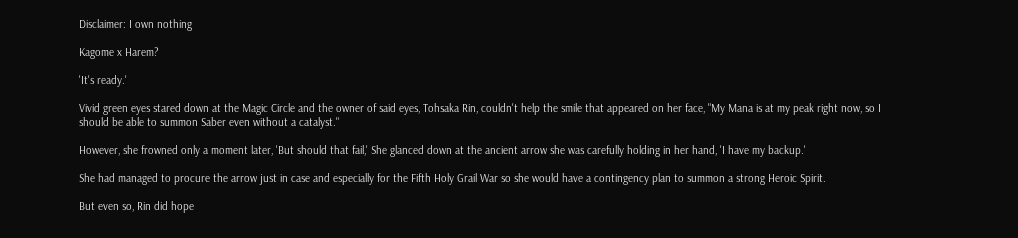Disclaimer: I own nothing

Kagome x Harem?

'It's ready.'

Vivid green eyes stared down at the Magic Circle and the owner of said eyes, Tohsaka Rin, couldn't help the smile that appeared on her face, "My Mana is at my peak right now, so I should be able to summon Saber even without a catalyst."

However, she frowned only a moment later, 'But should that fail,' She glanced down at the ancient arrow she was carefully holding in her hand, 'I have my backup.'

She had managed to procure the arrow just in case and especially for the Fifth Holy Grail War so she would have a contingency plan to summon a strong Heroic Spirit.

But even so, Rin did hope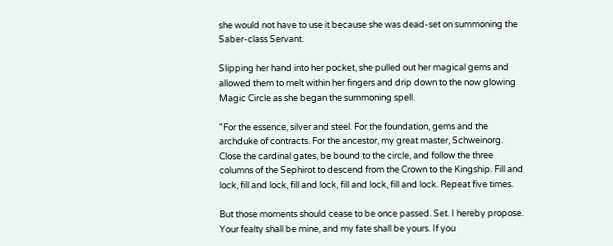she would not have to use it because she was dead-set on summoning the Saber-class Servant.

Slipping her hand into her pocket, she pulled out her magical gems and allowed them to melt within her fingers and drip down to the now glowing Magic Circle as she began the summoning spell.

"For the essence, silver and steel. For the foundation, gems and the archduke of contracts. For the ancestor, my great master, Schweinorg. Close the cardinal gates, be bound to the circle, and follow the three columns of the Sephirot to descend from the Crown to the Kingship. Fill and lock, fill and lock, fill and lock, fill and lock, fill and lock. Repeat five times.

But those moments should cease to be once passed. Set. I hereby propose. Your fealty shall be mine, and my fate shall be yours. If you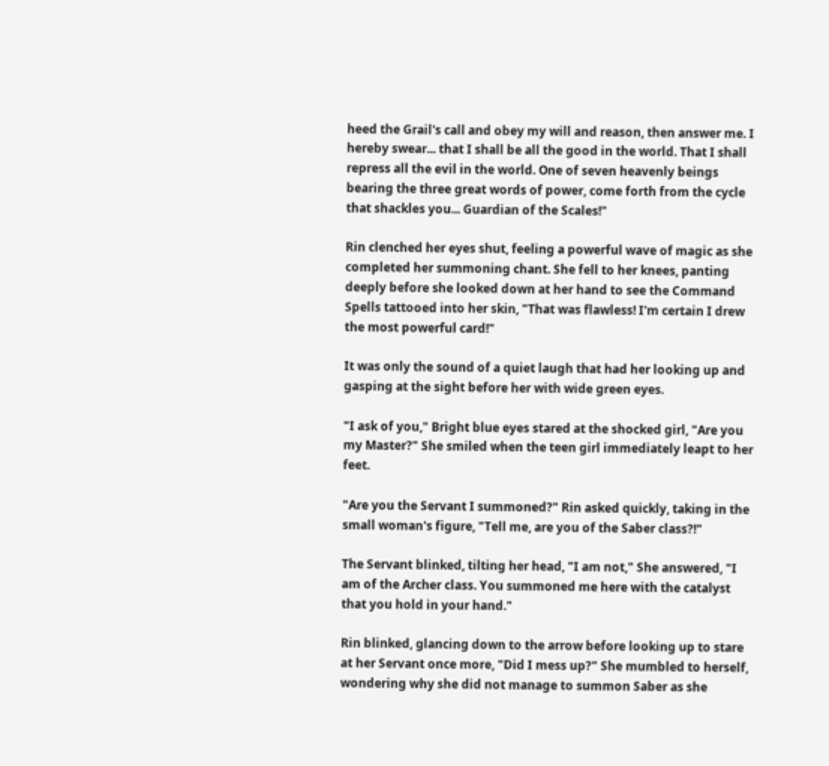heed the Grail's call and obey my will and reason, then answer me. I hereby swear... that I shall be all the good in the world. That I shall repress all the evil in the world. One of seven heavenly beings bearing the three great words of power, come forth from the cycle that shackles you... Guardian of the Scales!"

Rin clenched her eyes shut, feeling a powerful wave of magic as she completed her summoning chant. She fell to her knees, panting deeply before she looked down at her hand to see the Command Spells tattooed into her skin, "That was flawless! I'm certain I drew the most powerful card!"

It was only the sound of a quiet laugh that had her looking up and gasping at the sight before her with wide green eyes.

"I ask of you," Bright blue eyes stared at the shocked girl, "Are you my Master?" She smiled when the teen girl immediately leapt to her feet.

"Are you the Servant I summoned?" Rin asked quickly, taking in the small woman's figure, "Tell me, are you of the Saber class?!"

The Servant blinked, tilting her head, "I am not," She answered, "I am of the Archer class. You summoned me here with the catalyst that you hold in your hand."

Rin blinked, glancing down to the arrow before looking up to stare at her Servant once more, "Did I mess up?" She mumbled to herself, wondering why she did not manage to summon Saber as she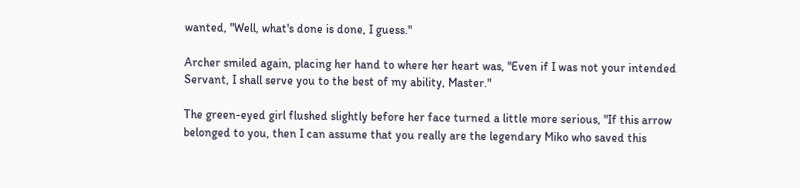wanted, "Well, what's done is done, I guess."

Archer smiled again, placing her hand to where her heart was, "Even if I was not your intended Servant, I shall serve you to the best of my ability, Master."

The green-eyed girl flushed slightly before her face turned a little more serious, "If this arrow belonged to you, then I can assume that you really are the legendary Miko who saved this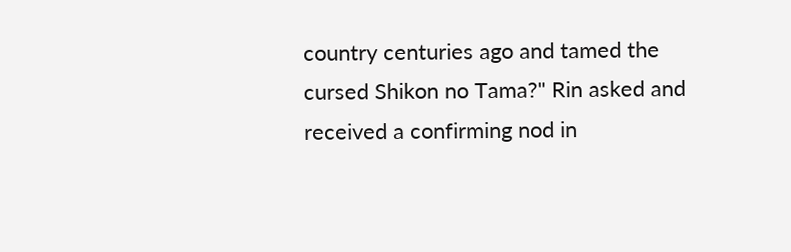country centuries ago and tamed the cursed Shikon no Tama?" Rin asked and received a confirming nod in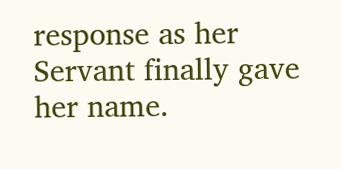response as her Servant finally gave her name.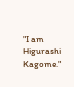"I am Higurashi Kagome."